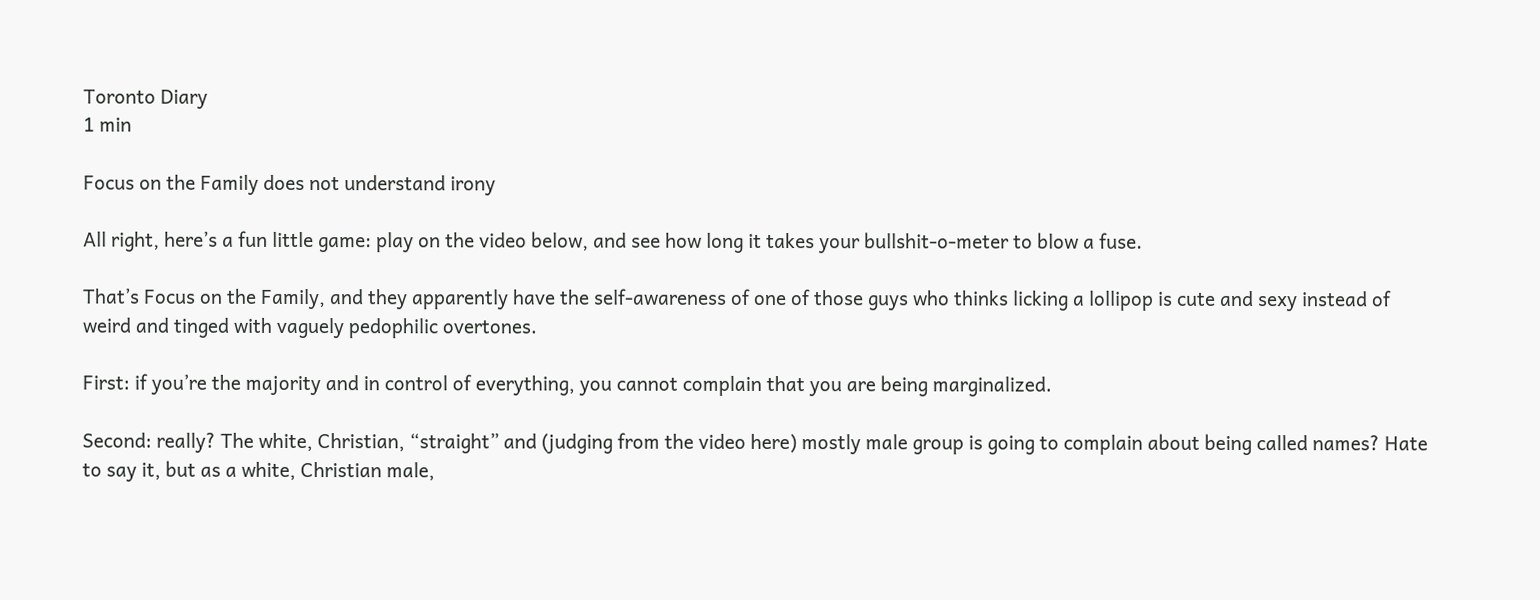Toronto Diary
1 min

Focus on the Family does not understand irony

All right, here’s a fun little game: play on the video below, and see how long it takes your bullshit-o-meter to blow a fuse.

That’s Focus on the Family, and they apparently have the self-awareness of one of those guys who thinks licking a lollipop is cute and sexy instead of weird and tinged with vaguely pedophilic overtones.

First: if you’re the majority and in control of everything, you cannot complain that you are being marginalized.

Second: really? The white, Christian, “straight” and (judging from the video here) mostly male group is going to complain about being called names? Hate to say it, but as a white, Christian male,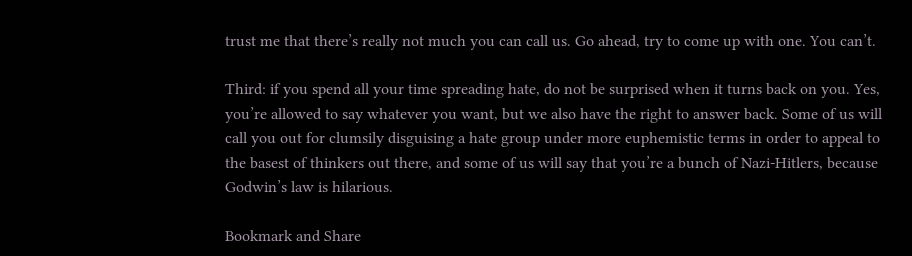trust me that there’s really not much you can call us. Go ahead, try to come up with one. You can’t.

Third: if you spend all your time spreading hate, do not be surprised when it turns back on you. Yes, you’re allowed to say whatever you want, but we also have the right to answer back. Some of us will call you out for clumsily disguising a hate group under more euphemistic terms in order to appeal to the basest of thinkers out there, and some of us will say that you’re a bunch of Nazi-Hitlers, because Godwin’s law is hilarious.

Bookmark and Share